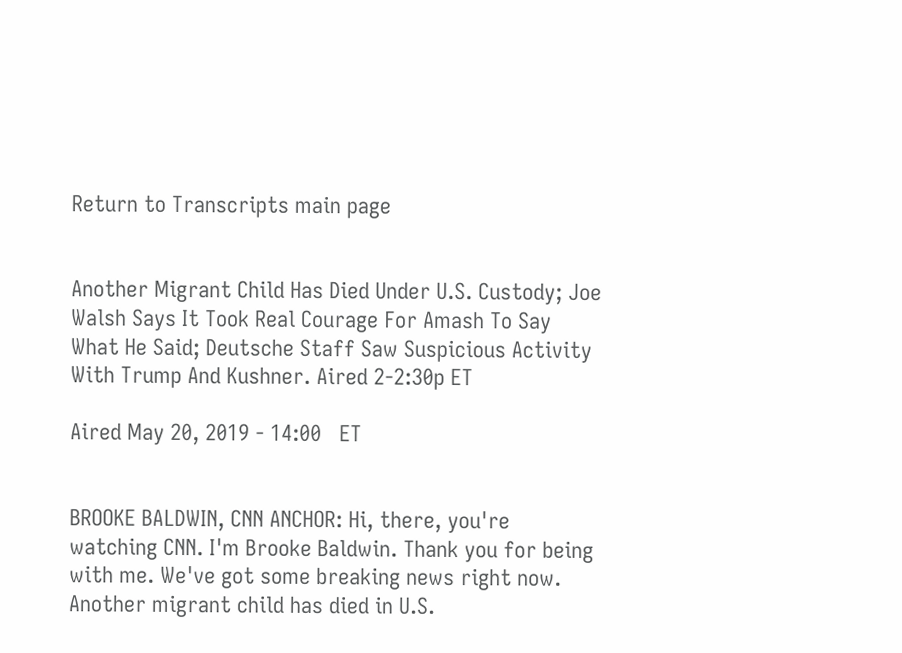Return to Transcripts main page


Another Migrant Child Has Died Under U.S. Custody; Joe Walsh Says It Took Real Courage For Amash To Say What He Said; Deutsche Staff Saw Suspicious Activity With Trump And Kushner. Aired 2-2:30p ET

Aired May 20, 2019 - 14:00   ET


BROOKE BALDWIN, CNN ANCHOR: Hi, there, you're watching CNN. I'm Brooke Baldwin. Thank you for being with me. We've got some breaking news right now. Another migrant child has died in U.S.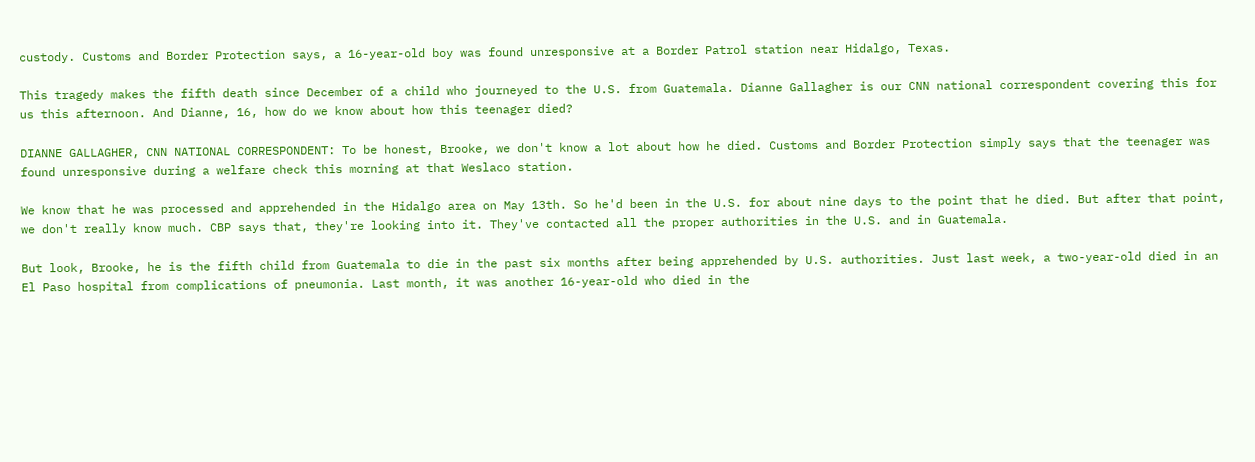custody. Customs and Border Protection says, a 16-year-old boy was found unresponsive at a Border Patrol station near Hidalgo, Texas.

This tragedy makes the fifth death since December of a child who journeyed to the U.S. from Guatemala. Dianne Gallagher is our CNN national correspondent covering this for us this afternoon. And Dianne, 16, how do we know about how this teenager died?

DIANNE GALLAGHER, CNN NATIONAL CORRESPONDENT: To be honest, Brooke, we don't know a lot about how he died. Customs and Border Protection simply says that the teenager was found unresponsive during a welfare check this morning at that Weslaco station.

We know that he was processed and apprehended in the Hidalgo area on May 13th. So he'd been in the U.S. for about nine days to the point that he died. But after that point, we don't really know much. CBP says that, they're looking into it. They've contacted all the proper authorities in the U.S. and in Guatemala.

But look, Brooke, he is the fifth child from Guatemala to die in the past six months after being apprehended by U.S. authorities. Just last week, a two-year-old died in an El Paso hospital from complications of pneumonia. Last month, it was another 16-year-old who died in the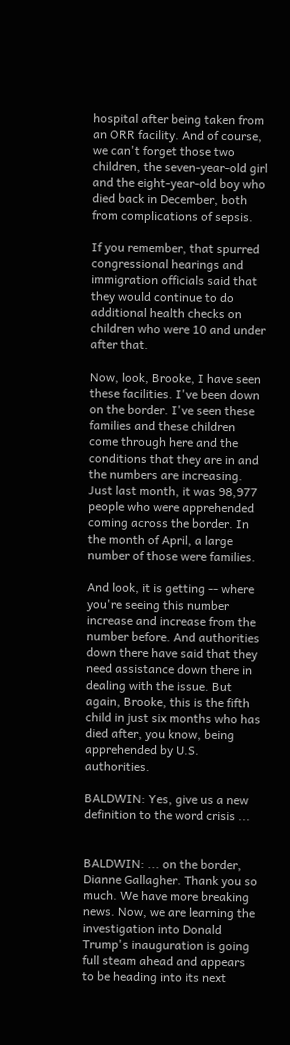hospital after being taken from an ORR facility. And of course, we can't forget those two children, the seven-year-old girl and the eight-year-old boy who died back in December, both from complications of sepsis.

If you remember, that spurred congressional hearings and immigration officials said that they would continue to do additional health checks on children who were 10 and under after that.

Now, look, Brooke, I have seen these facilities. I've been down on the border. I've seen these families and these children come through here and the conditions that they are in and the numbers are increasing. Just last month, it was 98,977 people who were apprehended coming across the border. In the month of April, a large number of those were families.

And look, it is getting -- where you're seeing this number increase and increase from the number before. And authorities down there have said that they need assistance down there in dealing with the issue. But again, Brooke, this is the fifth child in just six months who has died after, you know, being apprehended by U.S. authorities.

BALDWIN: Yes, give us a new definition to the word crisis ...


BALDWIN: ... on the border, Dianne Gallagher. Thank you so much. We have more breaking news. Now, we are learning the investigation into Donald Trump's inauguration is going full steam ahead and appears to be heading into its next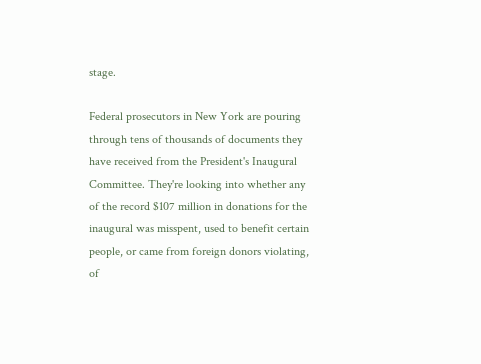stage.

Federal prosecutors in New York are pouring through tens of thousands of documents they have received from the President's Inaugural Committee. They're looking into whether any of the record $107 million in donations for the inaugural was misspent, used to benefit certain people, or came from foreign donors violating, of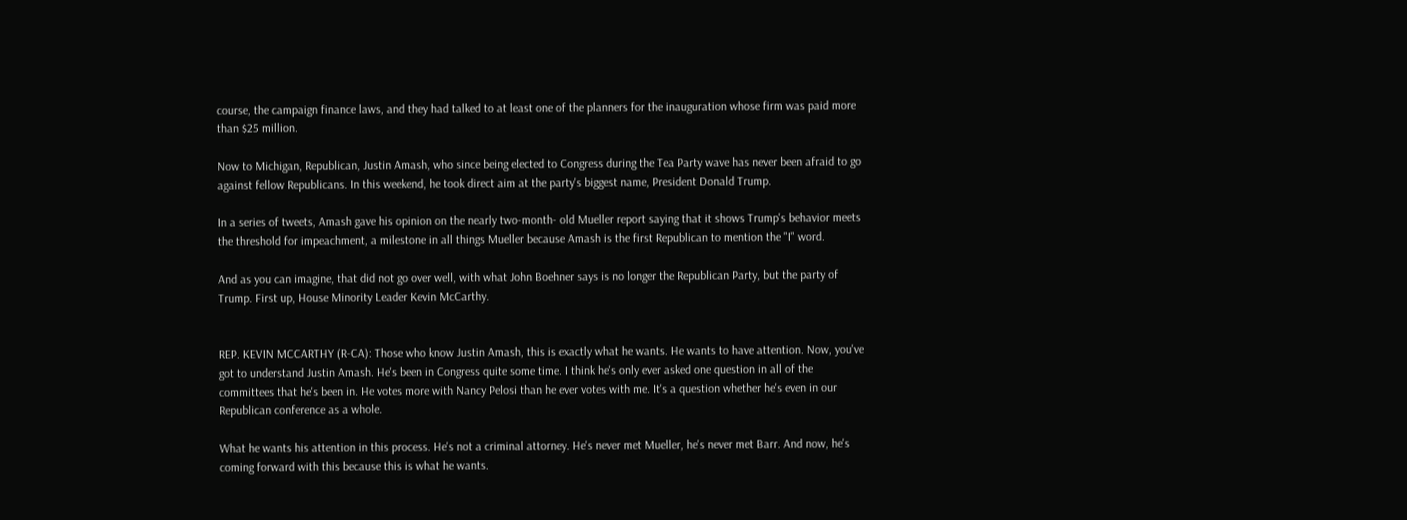course, the campaign finance laws, and they had talked to at least one of the planners for the inauguration whose firm was paid more than $25 million.

Now to Michigan, Republican, Justin Amash, who since being elected to Congress during the Tea Party wave has never been afraid to go against fellow Republicans. In this weekend, he took direct aim at the party's biggest name, President Donald Trump.

In a series of tweets, Amash gave his opinion on the nearly two-month- old Mueller report saying that it shows Trump's behavior meets the threshold for impeachment, a milestone in all things Mueller because Amash is the first Republican to mention the "I" word.

And as you can imagine, that did not go over well, with what John Boehner says is no longer the Republican Party, but the party of Trump. First up, House Minority Leader Kevin McCarthy.


REP. KEVIN MCCARTHY (R-CA): Those who know Justin Amash, this is exactly what he wants. He wants to have attention. Now, you've got to understand Justin Amash. He's been in Congress quite some time. I think he's only ever asked one question in all of the committees that he's been in. He votes more with Nancy Pelosi than he ever votes with me. It's a question whether he's even in our Republican conference as a whole.

What he wants his attention in this process. He's not a criminal attorney. He's never met Mueller, he's never met Barr. And now, he's coming forward with this because this is what he wants.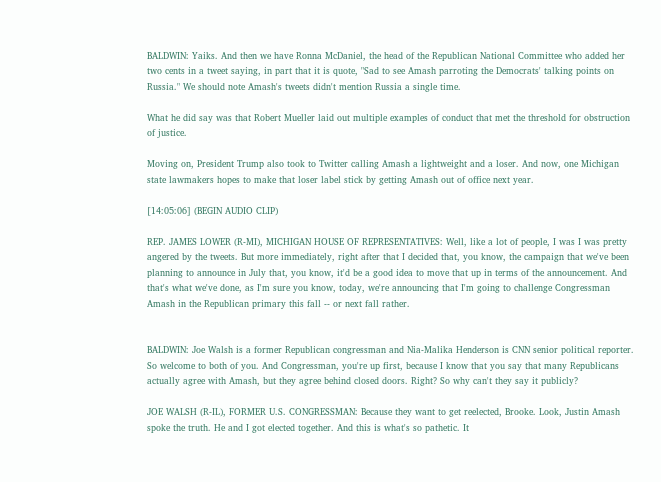BALDWIN: Yaiks. And then we have Ronna McDaniel, the head of the Republican National Committee who added her two cents in a tweet saying, in part that it is quote, "Sad to see Amash parroting the Democrats' talking points on Russia." We should note Amash's tweets didn't mention Russia a single time.

What he did say was that Robert Mueller laid out multiple examples of conduct that met the threshold for obstruction of justice.

Moving on, President Trump also took to Twitter calling Amash a lightweight and a loser. And now, one Michigan state lawmakers hopes to make that loser label stick by getting Amash out of office next year.

[14:05:06] (BEGIN AUDIO CLIP)

REP. JAMES LOWER (R-MI), MICHIGAN HOUSE OF REPRESENTATIVES: Well, like a lot of people, I was I was pretty angered by the tweets. But more immediately, right after that I decided that, you know, the campaign that we've been planning to announce in July that, you know, it'd be a good idea to move that up in terms of the announcement. And that's what we've done, as I'm sure you know, today, we're announcing that I'm going to challenge Congressman Amash in the Republican primary this fall -- or next fall rather.


BALDWIN: Joe Walsh is a former Republican congressman and Nia-Malika Henderson is CNN senior political reporter. So welcome to both of you. And Congressman, you're up first, because I know that you say that many Republicans actually agree with Amash, but they agree behind closed doors. Right? So why can't they say it publicly?

JOE WALSH (R-IL), FORMER U.S. CONGRESSMAN: Because they want to get reelected, Brooke. Look, Justin Amash spoke the truth. He and I got elected together. And this is what's so pathetic. It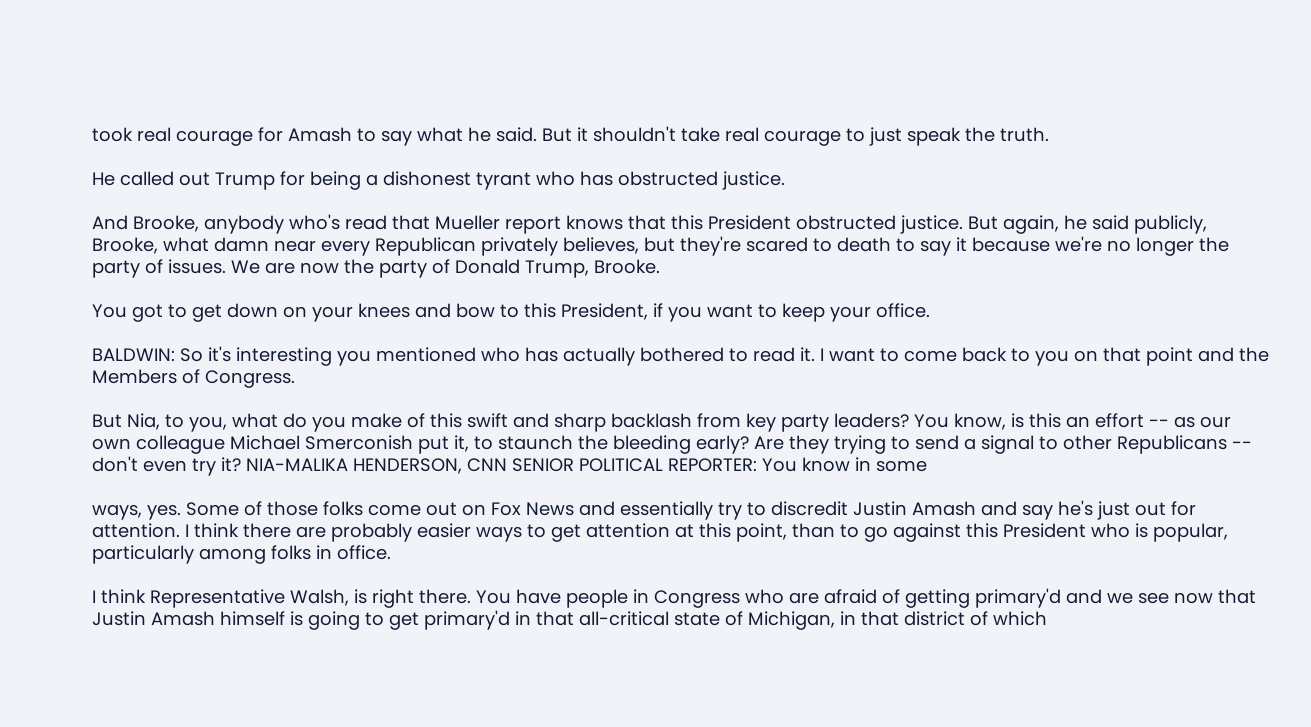took real courage for Amash to say what he said. But it shouldn't take real courage to just speak the truth.

He called out Trump for being a dishonest tyrant who has obstructed justice.

And Brooke, anybody who's read that Mueller report knows that this President obstructed justice. But again, he said publicly, Brooke, what damn near every Republican privately believes, but they're scared to death to say it because we're no longer the party of issues. We are now the party of Donald Trump, Brooke.

You got to get down on your knees and bow to this President, if you want to keep your office.

BALDWIN: So it's interesting you mentioned who has actually bothered to read it. I want to come back to you on that point and the Members of Congress.

But Nia, to you, what do you make of this swift and sharp backlash from key party leaders? You know, is this an effort -- as our own colleague Michael Smerconish put it, to staunch the bleeding early? Are they trying to send a signal to other Republicans -- don't even try it? NIA-MALIKA HENDERSON, CNN SENIOR POLITICAL REPORTER: You know in some

ways, yes. Some of those folks come out on Fox News and essentially try to discredit Justin Amash and say he's just out for attention. I think there are probably easier ways to get attention at this point, than to go against this President who is popular, particularly among folks in office.

I think Representative Walsh, is right there. You have people in Congress who are afraid of getting primary'd and we see now that Justin Amash himself is going to get primary'd in that all-critical state of Michigan, in that district of which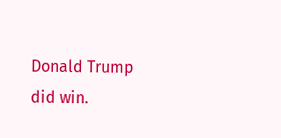Donald Trump did win.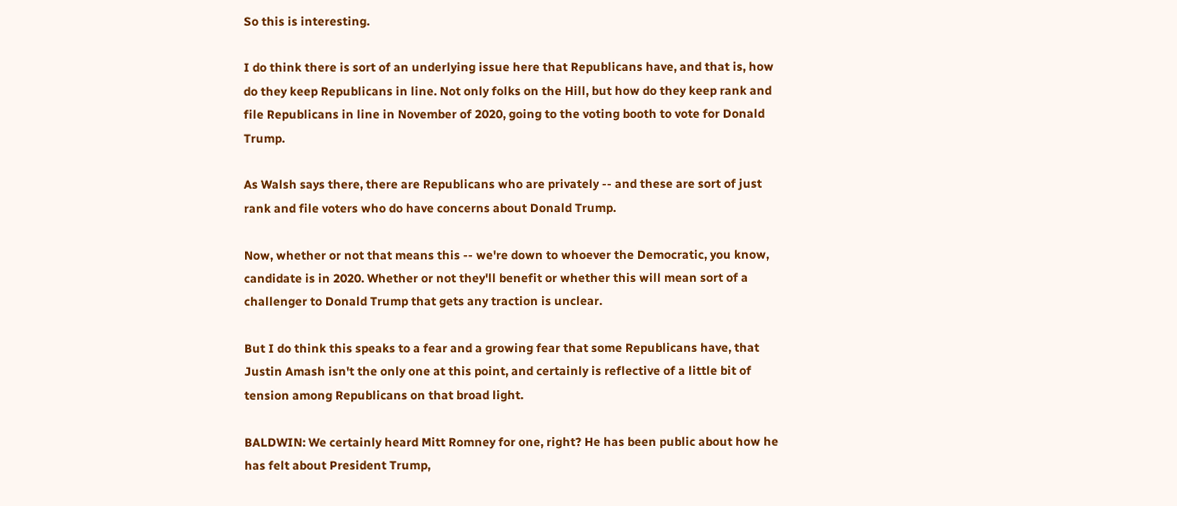So this is interesting.

I do think there is sort of an underlying issue here that Republicans have, and that is, how do they keep Republicans in line. Not only folks on the Hill, but how do they keep rank and file Republicans in line in November of 2020, going to the voting booth to vote for Donald Trump.

As Walsh says there, there are Republicans who are privately -- and these are sort of just rank and file voters who do have concerns about Donald Trump.

Now, whether or not that means this -- we're down to whoever the Democratic, you know, candidate is in 2020. Whether or not they'll benefit or whether this will mean sort of a challenger to Donald Trump that gets any traction is unclear.

But I do think this speaks to a fear and a growing fear that some Republicans have, that Justin Amash isn't the only one at this point, and certainly is reflective of a little bit of tension among Republicans on that broad light.

BALDWIN: We certainly heard Mitt Romney for one, right? He has been public about how he has felt about President Trump,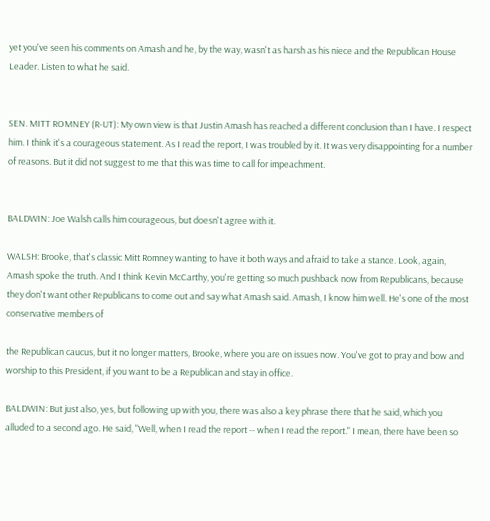yet you've seen his comments on Amash and he, by the way, wasn't as harsh as his niece and the Republican House Leader. Listen to what he said.


SEN. MITT ROMNEY (R-UT): My own view is that Justin Amash has reached a different conclusion than I have. I respect him. I think it's a courageous statement. As I read the report, I was troubled by it. It was very disappointing for a number of reasons. But it did not suggest to me that this was time to call for impeachment.


BALDWIN: Joe Walsh calls him courageous, but doesn't agree with it.

WALSH: Brooke, that's classic Mitt Romney wanting to have it both ways and afraid to take a stance. Look, again, Amash spoke the truth. And I think Kevin McCarthy, you're getting so much pushback now from Republicans, because they don't want other Republicans to come out and say what Amash said. Amash, I know him well. He's one of the most conservative members of

the Republican caucus, but it no longer matters, Brooke, where you are on issues now. You've got to pray and bow and worship to this President, if you want to be a Republican and stay in office.

BALDWIN: But just also, yes, but following up with you, there was also a key phrase there that he said, which you alluded to a second ago. He said, "Well, when I read the report -- when I read the report." I mean, there have been so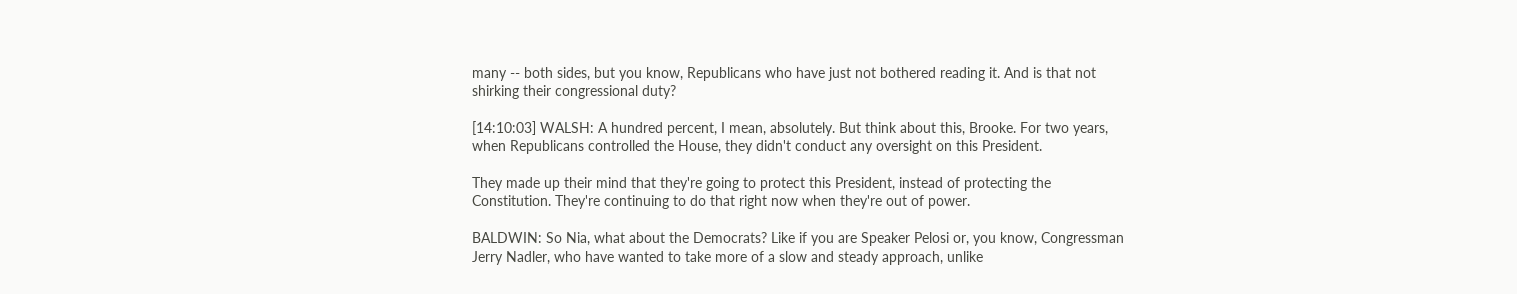many -- both sides, but you know, Republicans who have just not bothered reading it. And is that not shirking their congressional duty?

[14:10:03] WALSH: A hundred percent, I mean, absolutely. But think about this, Brooke. For two years, when Republicans controlled the House, they didn't conduct any oversight on this President.

They made up their mind that they're going to protect this President, instead of protecting the Constitution. They're continuing to do that right now when they're out of power.

BALDWIN: So Nia, what about the Democrats? Like if you are Speaker Pelosi or, you know, Congressman Jerry Nadler, who have wanted to take more of a slow and steady approach, unlike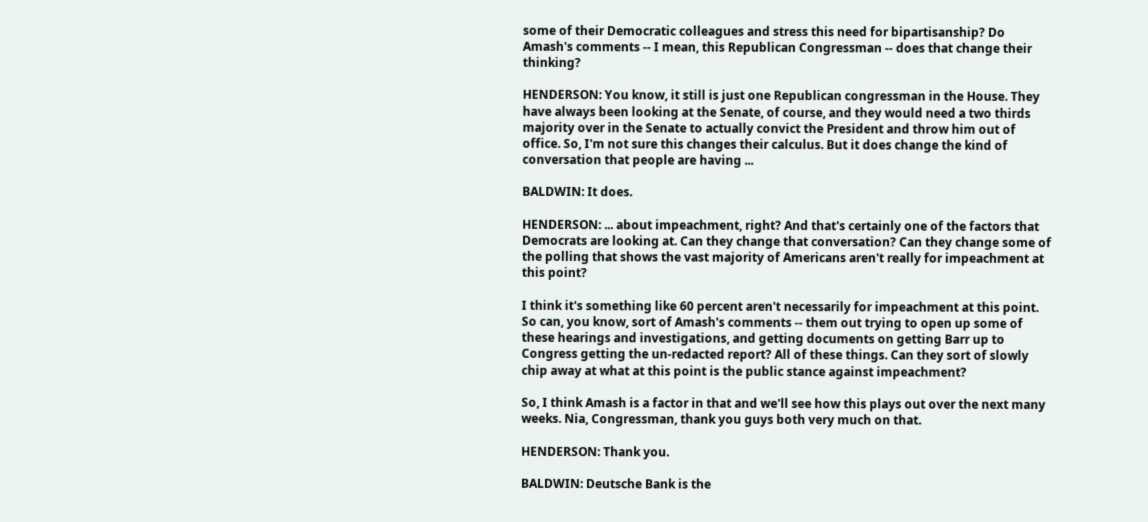some of their Democratic colleagues and stress this need for bipartisanship? Do Amash's comments -- I mean, this Republican Congressman -- does that change their thinking?

HENDERSON: You know, it still is just one Republican congressman in the House. They have always been looking at the Senate, of course, and they would need a two thirds majority over in the Senate to actually convict the President and throw him out of office. So, I'm not sure this changes their calculus. But it does change the kind of conversation that people are having ...

BALDWIN: It does.

HENDERSON: ... about impeachment, right? And that's certainly one of the factors that Democrats are looking at. Can they change that conversation? Can they change some of the polling that shows the vast majority of Americans aren't really for impeachment at this point?

I think it's something like 60 percent aren't necessarily for impeachment at this point. So can, you know, sort of Amash's comments -- them out trying to open up some of these hearings and investigations, and getting documents on getting Barr up to Congress getting the un-redacted report? All of these things. Can they sort of slowly chip away at what at this point is the public stance against impeachment?

So, I think Amash is a factor in that and we'll see how this plays out over the next many weeks. Nia, Congressman, thank you guys both very much on that.

HENDERSON: Thank you.

BALDWIN: Deutsche Bank is the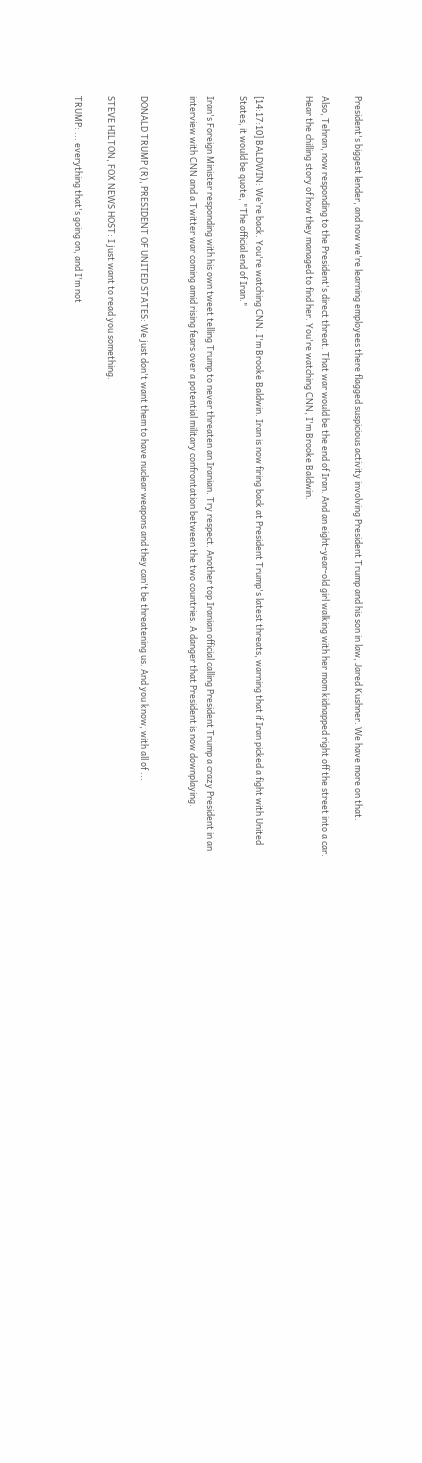President's biggest lender, and now we're learning employees there flagged suspicious activity involving President Trump and his son in law, Jared Kushner. We have more on that.

Also, Tehran, now responding to the President's direct threat. That war would be the end of Iran. And an eight-year-old girl walking with her mom kidnapped right off the street into a car. Hear the chilling story of how they managed to find her. You're watching CNN, I'm Brooke Baldwin.


[14:17:10] BALDWIN: We're back. You're watching CNN. I'm Brooke Baldwin. Iran is now firing back at President Trump's latest threats, warning that if Iran picked a fight with United States, it would be quote, "The official end of Iran."

Iran's Foreign Minister responding with his own tweet telling Trump to never threaten an Iranian. Try respect. Another top Iranian official calling President Trump a crazy President in an interview with CNN and a Twitter war coming amid rising fears over a potential military confrontation between the two countries. A danger that President is now downplaying.


DONALD TRUMP (R), PRESIDENT OF UNITED STATES: We just don't want them to have nuclear weapons and they can't be threatening us. And you know, with all of ...

STEVE HILTON, FOX NEWS HOST: I just want to read you something.

TRUMP: ... everything that's going on, and I'm not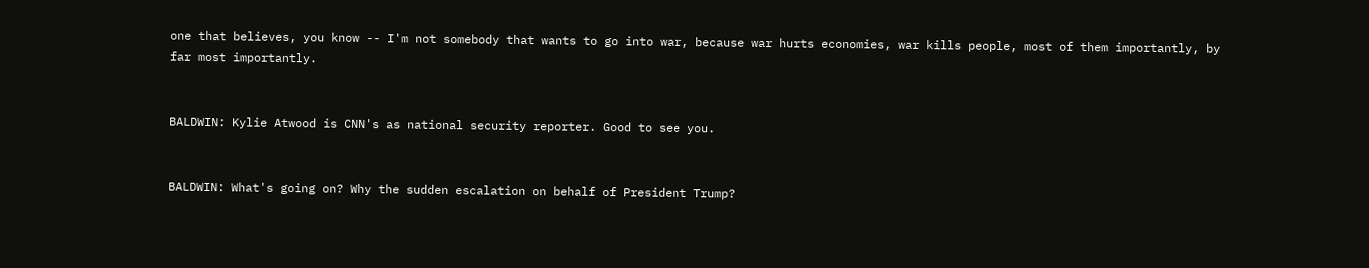one that believes, you know -- I'm not somebody that wants to go into war, because war hurts economies, war kills people, most of them importantly, by far most importantly.


BALDWIN: Kylie Atwood is CNN's as national security reporter. Good to see you.


BALDWIN: What's going on? Why the sudden escalation on behalf of President Trump?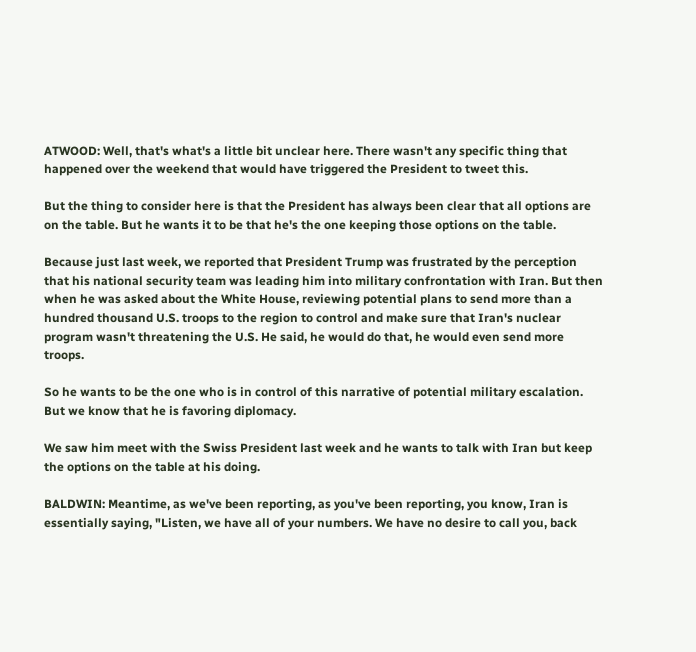ATWOOD: Well, that's what's a little bit unclear here. There wasn't any specific thing that happened over the weekend that would have triggered the President to tweet this.

But the thing to consider here is that the President has always been clear that all options are on the table. But he wants it to be that he's the one keeping those options on the table.

Because just last week, we reported that President Trump was frustrated by the perception that his national security team was leading him into military confrontation with Iran. But then when he was asked about the White House, reviewing potential plans to send more than a hundred thousand U.S. troops to the region to control and make sure that Iran's nuclear program wasn't threatening the U.S. He said, he would do that, he would even send more troops.

So he wants to be the one who is in control of this narrative of potential military escalation. But we know that he is favoring diplomacy.

We saw him meet with the Swiss President last week and he wants to talk with Iran but keep the options on the table at his doing.

BALDWIN: Meantime, as we've been reporting, as you've been reporting, you know, Iran is essentially saying, "Listen, we have all of your numbers. We have no desire to call you, back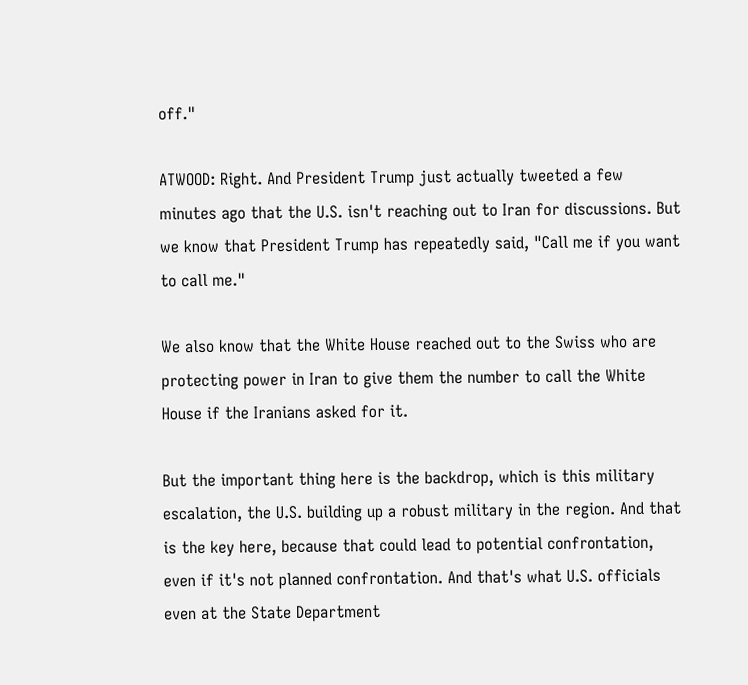off."

ATWOOD: Right. And President Trump just actually tweeted a few minutes ago that the U.S. isn't reaching out to Iran for discussions. But we know that President Trump has repeatedly said, "Call me if you want to call me."

We also know that the White House reached out to the Swiss who are protecting power in Iran to give them the number to call the White House if the Iranians asked for it.

But the important thing here is the backdrop, which is this military escalation, the U.S. building up a robust military in the region. And that is the key here, because that could lead to potential confrontation, even if it's not planned confrontation. And that's what U.S. officials even at the State Department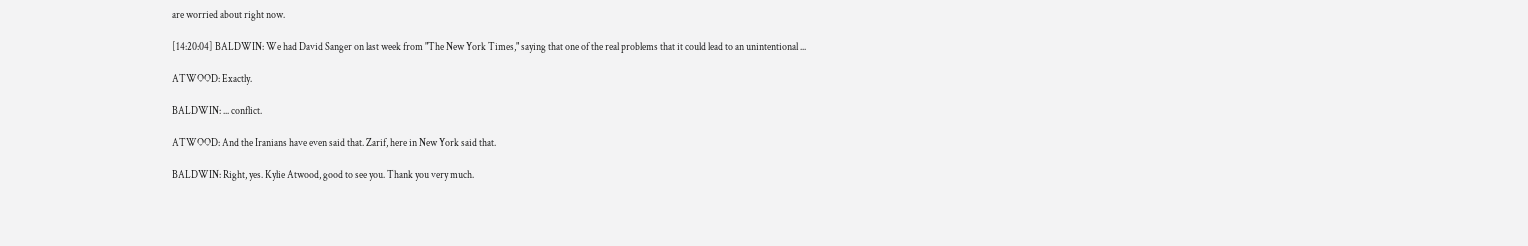are worried about right now.

[14:20:04] BALDWIN: We had David Sanger on last week from "The New York Times," saying that one of the real problems that it could lead to an unintentional ...

ATWOOD: Exactly.

BALDWIN: ... conflict.

ATWOOD: And the Iranians have even said that. Zarif, here in New York said that.

BALDWIN: Right, yes. Kylie Atwood, good to see you. Thank you very much.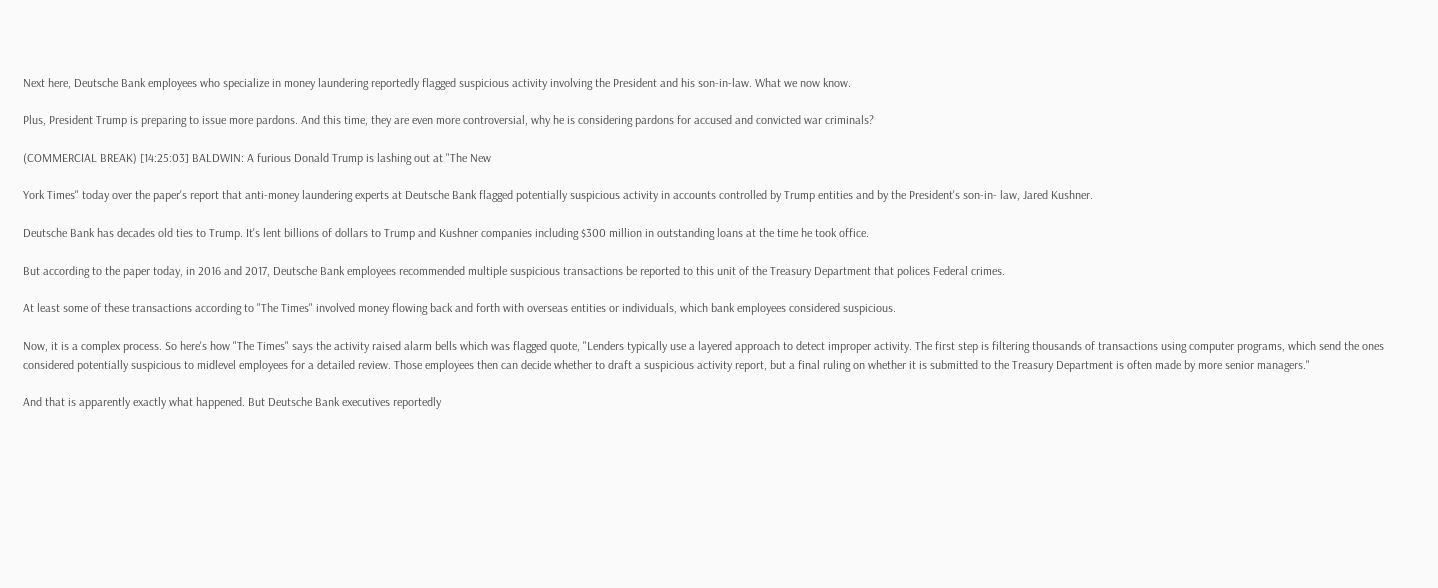Next here, Deutsche Bank employees who specialize in money laundering reportedly flagged suspicious activity involving the President and his son-in-law. What we now know.

Plus, President Trump is preparing to issue more pardons. And this time, they are even more controversial, why he is considering pardons for accused and convicted war criminals?

(COMMERCIAL BREAK) [14:25:03] BALDWIN: A furious Donald Trump is lashing out at "The New

York Times" today over the paper's report that anti-money laundering experts at Deutsche Bank flagged potentially suspicious activity in accounts controlled by Trump entities and by the President's son-in- law, Jared Kushner.

Deutsche Bank has decades old ties to Trump. It's lent billions of dollars to Trump and Kushner companies including $300 million in outstanding loans at the time he took office.

But according to the paper today, in 2016 and 2017, Deutsche Bank employees recommended multiple suspicious transactions be reported to this unit of the Treasury Department that polices Federal crimes.

At least some of these transactions according to "The Times" involved money flowing back and forth with overseas entities or individuals, which bank employees considered suspicious.

Now, it is a complex process. So here's how "The Times" says the activity raised alarm bells which was flagged quote, "Lenders typically use a layered approach to detect improper activity. The first step is filtering thousands of transactions using computer programs, which send the ones considered potentially suspicious to midlevel employees for a detailed review. Those employees then can decide whether to draft a suspicious activity report, but a final ruling on whether it is submitted to the Treasury Department is often made by more senior managers."

And that is apparently exactly what happened. But Deutsche Bank executives reportedly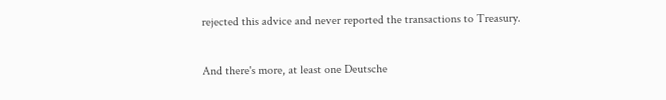rejected this advice and never reported the transactions to Treasury.

And there's more, at least one Deutsche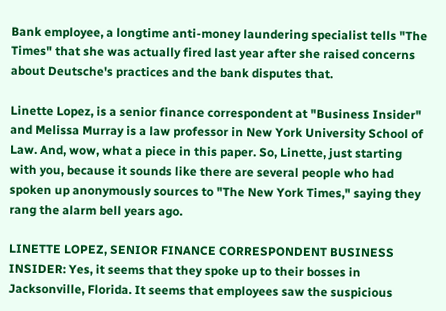Bank employee, a longtime anti-money laundering specialist tells "The Times" that she was actually fired last year after she raised concerns about Deutsche's practices and the bank disputes that.

Linette Lopez, is a senior finance correspondent at "Business Insider" and Melissa Murray is a law professor in New York University School of Law. And, wow, what a piece in this paper. So, Linette, just starting with you, because it sounds like there are several people who had spoken up anonymously sources to "The New York Times," saying they rang the alarm bell years ago.

LINETTE LOPEZ, SENIOR FINANCE CORRESPONDENT BUSINESS INSIDER: Yes, it seems that they spoke up to their bosses in Jacksonville, Florida. It seems that employees saw the suspicious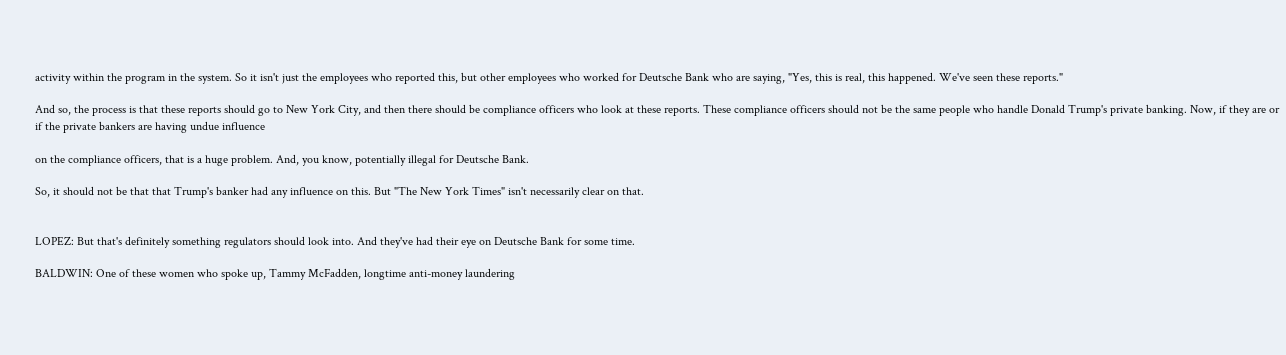activity within the program in the system. So it isn't just the employees who reported this, but other employees who worked for Deutsche Bank who are saying, "Yes, this is real, this happened. We've seen these reports."

And so, the process is that these reports should go to New York City, and then there should be compliance officers who look at these reports. These compliance officers should not be the same people who handle Donald Trump's private banking. Now, if they are or if the private bankers are having undue influence

on the compliance officers, that is a huge problem. And, you know, potentially illegal for Deutsche Bank.

So, it should not be that that Trump's banker had any influence on this. But "The New York Times" isn't necessarily clear on that.


LOPEZ: But that's definitely something regulators should look into. And they've had their eye on Deutsche Bank for some time.

BALDWIN: One of these women who spoke up, Tammy McFadden, longtime anti-money laundering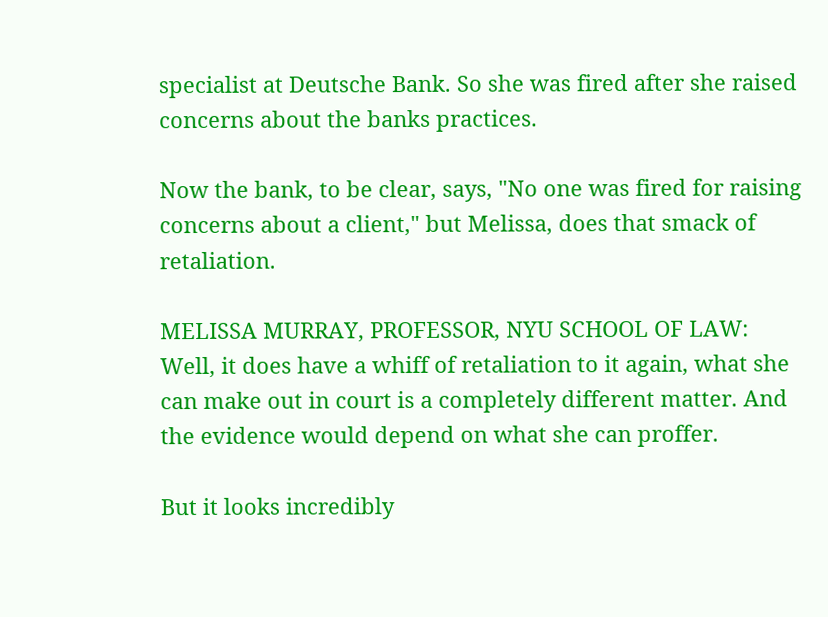specialist at Deutsche Bank. So she was fired after she raised concerns about the banks practices.

Now the bank, to be clear, says, "No one was fired for raising concerns about a client," but Melissa, does that smack of retaliation.

MELISSA MURRAY, PROFESSOR, NYU SCHOOL OF LAW: Well, it does have a whiff of retaliation to it again, what she can make out in court is a completely different matter. And the evidence would depend on what she can proffer.

But it looks incredibly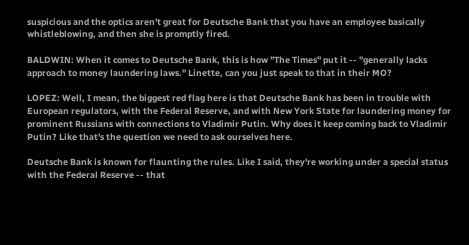suspicious and the optics aren't great for Deutsche Bank that you have an employee basically whistleblowing, and then she is promptly fired.

BALDWIN: When it comes to Deutsche Bank, this is how "The Times" put it -- "generally lacks approach to money laundering laws." Linette, can you just speak to that in their MO?

LOPEZ: Well, I mean, the biggest red flag here is that Deutsche Bank has been in trouble with European regulators, with the Federal Reserve, and with New York State for laundering money for prominent Russians with connections to Vladimir Putin. Why does it keep coming back to Vladimir Putin? Like that's the question we need to ask ourselves here.

Deutsche Bank is known for flaunting the rules. Like I said, they're working under a special status with the Federal Reserve -- that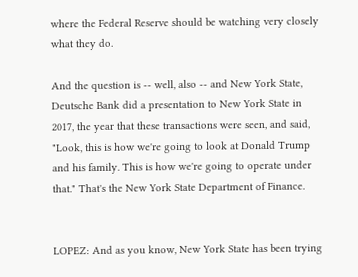where the Federal Reserve should be watching very closely what they do.

And the question is -- well, also -- and New York State, Deutsche Bank did a presentation to New York State in 2017, the year that these transactions were seen, and said, "Look, this is how we're going to look at Donald Trump and his family. This is how we're going to operate under that." That's the New York State Department of Finance.


LOPEZ: And as you know, New York State has been trying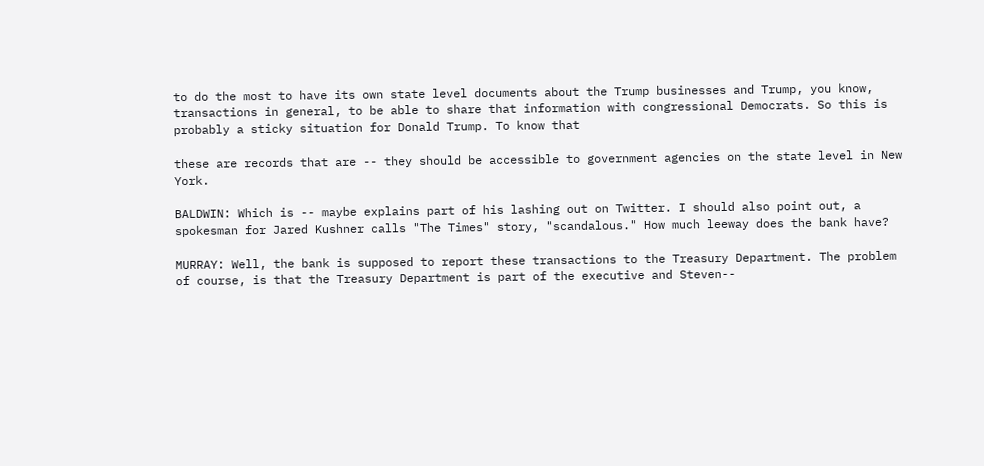to do the most to have its own state level documents about the Trump businesses and Trump, you know, transactions in general, to be able to share that information with congressional Democrats. So this is probably a sticky situation for Donald Trump. To know that

these are records that are -- they should be accessible to government agencies on the state level in New York.

BALDWIN: Which is -- maybe explains part of his lashing out on Twitter. I should also point out, a spokesman for Jared Kushner calls "The Times" story, "scandalous." How much leeway does the bank have?

MURRAY: Well, the bank is supposed to report these transactions to the Treasury Department. The problem of course, is that the Treasury Department is part of the executive and Steven--